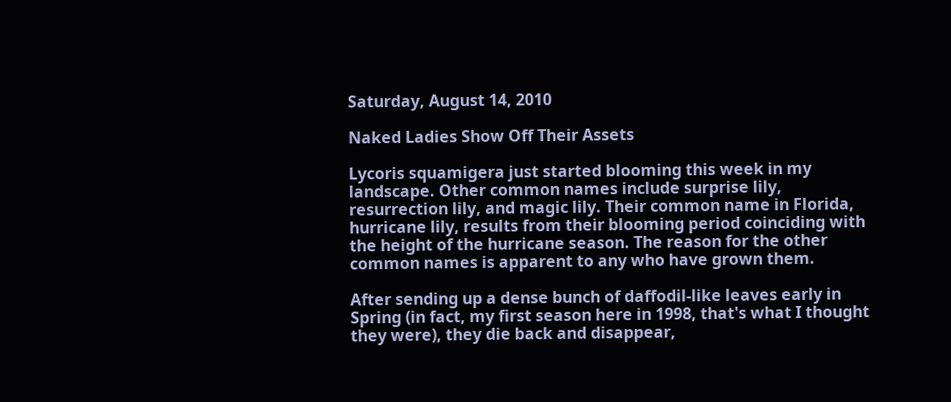Saturday, August 14, 2010

Naked Ladies Show Off Their Assets

Lycoris squamigera just started blooming this week in my landscape. Other common names include surprise lily, resurrection lily, and magic lily. Their common name in Florida, hurricane lily, results from their blooming period coinciding with the height of the hurricane season. The reason for the other common names is apparent to any who have grown them.

After sending up a dense bunch of daffodil-like leaves early in Spring (in fact, my first season here in 1998, that's what I thought they were), they die back and disappear,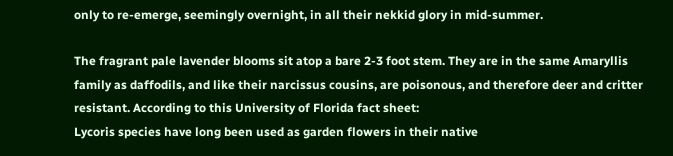only to re-emerge, seemingly overnight, in all their nekkid glory in mid-summer.

The fragrant pale lavender blooms sit atop a bare 2-3 foot stem. They are in the same Amaryllis family as daffodils, and like their narcissus cousins, are poisonous, and therefore deer and critter resistant. According to this University of Florida fact sheet:
Lycoris species have long been used as garden flowers in their native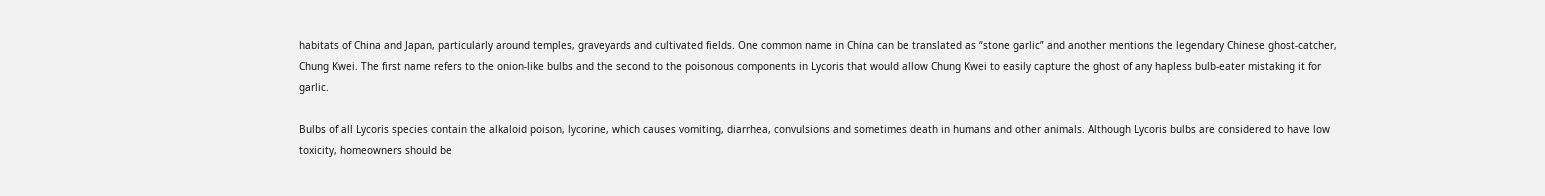habitats of China and Japan, particularly around temples, graveyards and cultivated fields. One common name in China can be translated as “stone garlic” and another mentions the legendary Chinese ghost-catcher, Chung Kwei. The first name refers to the onion-like bulbs and the second to the poisonous components in Lycoris that would allow Chung Kwei to easily capture the ghost of any hapless bulb-eater mistaking it for garlic.

Bulbs of all Lycoris species contain the alkaloid poison, lycorine, which causes vomiting, diarrhea, convulsions and sometimes death in humans and other animals. Although Lycoris bulbs are considered to have low toxicity, homeowners should be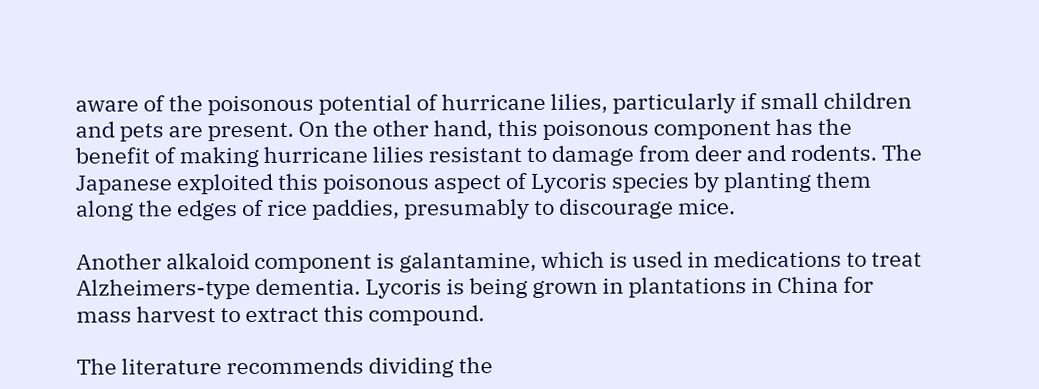aware of the poisonous potential of hurricane lilies, particularly if small children and pets are present. On the other hand, this poisonous component has the benefit of making hurricane lilies resistant to damage from deer and rodents. The Japanese exploited this poisonous aspect of Lycoris species by planting them along the edges of rice paddies, presumably to discourage mice.

Another alkaloid component is galantamine, which is used in medications to treat Alzheimers-type dementia. Lycoris is being grown in plantations in China for mass harvest to extract this compound.

The literature recommends dividing the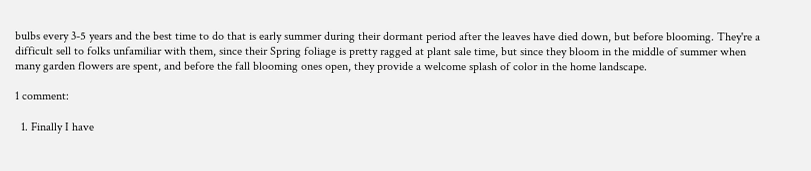bulbs every 3-5 years and the best time to do that is early summer during their dormant period after the leaves have died down, but before blooming. They're a difficult sell to folks unfamiliar with them, since their Spring foliage is pretty ragged at plant sale time, but since they bloom in the middle of summer when many garden flowers are spent, and before the fall blooming ones open, they provide a welcome splash of color in the home landscape.

1 comment:

  1. Finally I have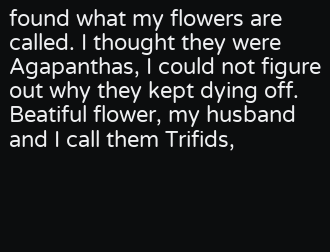found what my flowers are called. I thought they were Agapanthas, I could not figure out why they kept dying off. Beatiful flower, my husband and I call them Trifids,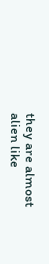they are almost alien like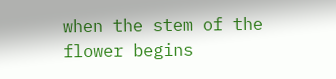when the stem of the flower begins